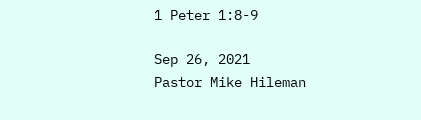1 Peter 1:8-9

Sep 26, 2021    Pastor Mike Hileman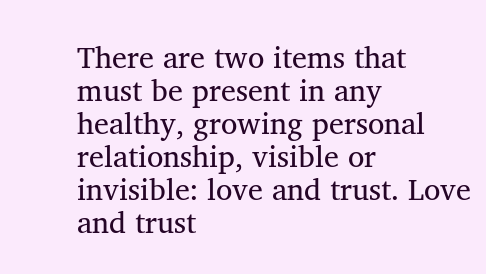There are two items that must be present in any healthy, growing personal relationship, visible or invisible: love and trust. Love and trust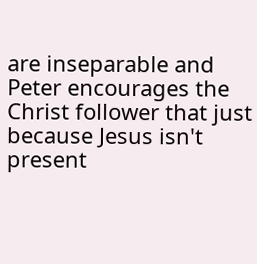are inseparable and Peter encourages the Christ follower that just because Jesus isn't present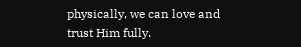physically, we can love and trust Him fully.